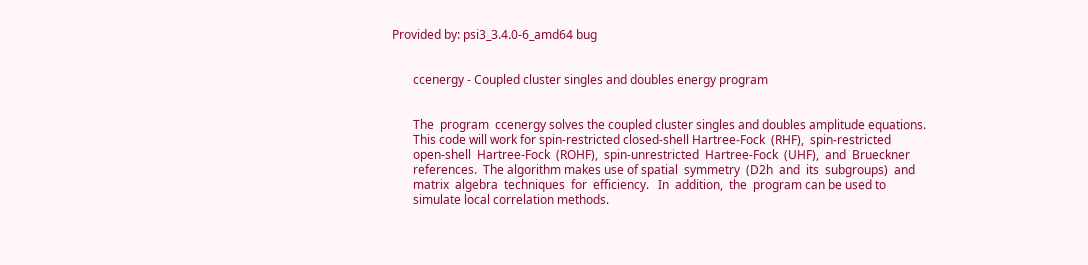Provided by: psi3_3.4.0-6_amd64 bug


       ccenergy - Coupled cluster singles and doubles energy program


       The  program  ccenergy solves the coupled cluster singles and doubles amplitude equations.
       This code will work for spin-restricted closed-shell Hartree-Fock  (RHF),  spin-restricted
       open-shell  Hartree-Fock  (ROHF),  spin-unrestricted  Hartree-Fock  (UHF),  and  Brueckner
       references.  The algorithm makes use of spatial  symmetry  (D2h  and  its  subgroups)  and
       matrix  algebra  techniques  for  efficiency.   In  addition,  the  program can be used to
       simulate local correlation methods.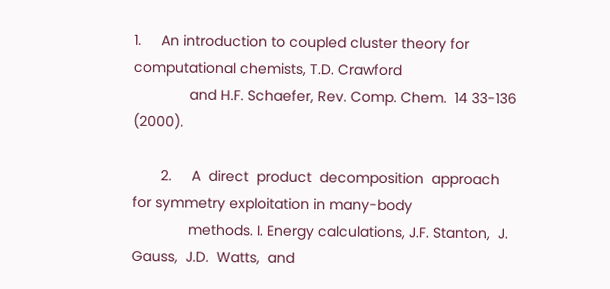1.     An introduction to coupled cluster theory for computational chemists, T.D. Crawford
              and H.F. Schaefer, Rev. Comp. Chem.  14 33-136 (2000).

       2.     A  direct  product  decomposition  approach  for symmetry exploitation in many-body
              methods. I. Energy calculations, J.F. Stanton,  J.  Gauss,  J.D.  Watts,  and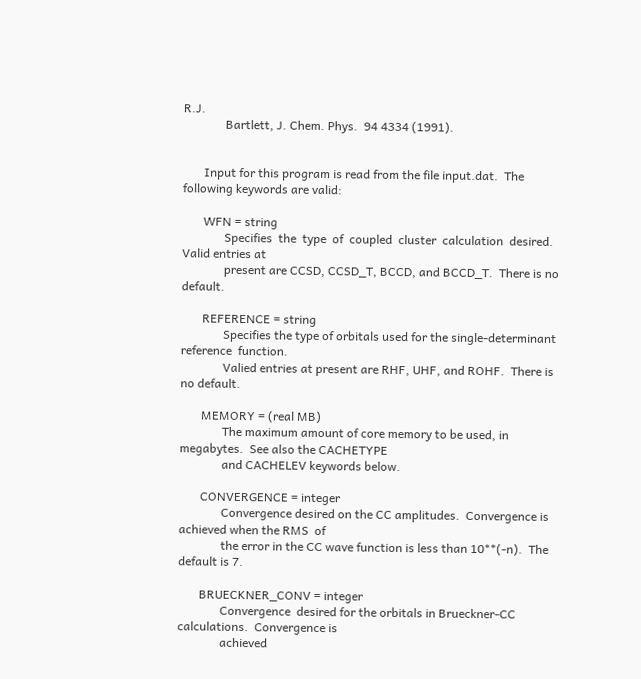R.J.
              Bartlett, J. Chem. Phys.  94 4334 (1991).


       Input for this program is read from the file input.dat.  The following keywords are valid:

       WFN = string
              Specifies  the  type  of  coupled  cluster  calculation  desired.  Valid entries at
              present are CCSD, CCSD_T, BCCD, and BCCD_T.  There is no default.

       REFERENCE = string
              Specifies the type of orbitals used for the single-determinant reference  function.
              Valied entries at present are RHF, UHF, and ROHF.  There is no default.

       MEMORY = (real MB)
              The maximum amount of core memory to be used, in megabytes.  See also the CACHETYPE
              and CACHELEV keywords below.

       CONVERGENCE = integer
              Convergence desired on the CC amplitudes.  Convergence is achieved when the RMS  of
              the error in the CC wave function is less than 10**(-n).  The default is 7.

       BRUECKNER_CONV = integer
              Convergence  desired for the orbitals in Brueckner-CC calculations.  Convergence is
              achieved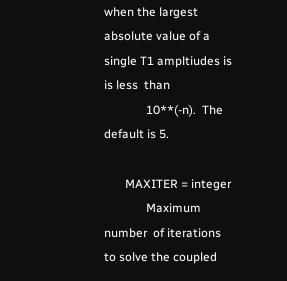when the largest absolute value of a single T1 ampltiudes is is less  than
              10**(-n).  The default is 5.

       MAXITER = integer
              Maximum  number  of iterations to solve the coupled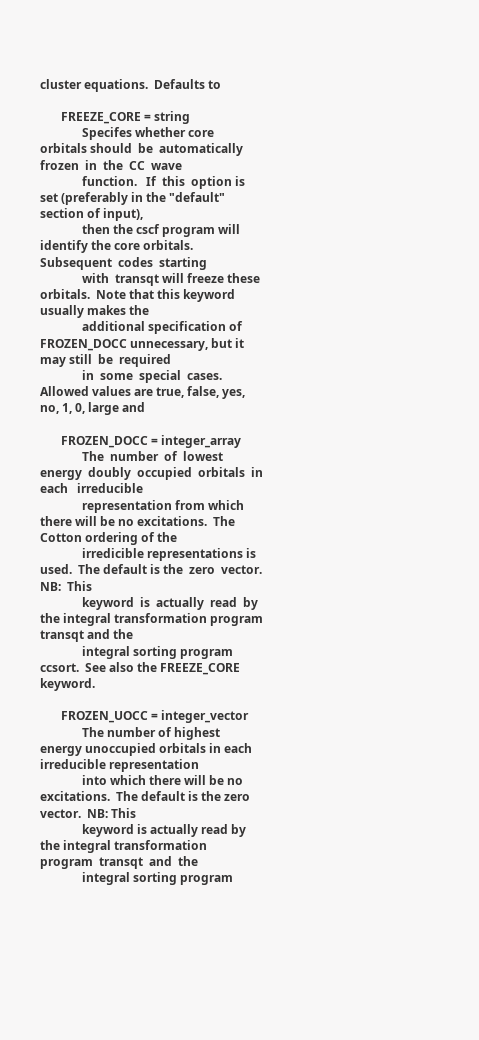cluster equations.  Defaults to

       FREEZE_CORE = string
              Specifes whether core orbitals should  be  automatically  frozen  in  the  CC  wave
              function.   If  this  option is set (preferably in the "default" section of input),
              then the cscf program will identify the core orbitals.  Subsequent  codes  starting
              with  transqt will freeze these orbitals.  Note that this keyword usually makes the
              additional specification of FROZEN_DOCC unnecessary, but it may still  be  required
              in  some  special  cases.  Allowed values are true, false, yes, no, 1, 0, large and

       FROZEN_DOCC = integer_array
              The  number  of  lowest  energy  doubly  occupied  orbitals  in  each   irreducible
              representation from which there will be no excitations.  The Cotton ordering of the
              irredicible representations is used.  The default is the  zero  vector.   NB:  This
              keyword  is  actually  read  by the integral transformation program transqt and the
              integral sorting program ccsort.  See also the FREEZE_CORE keyword.

       FROZEN_UOCC = integer_vector
              The number of highest energy unoccupied orbitals in each irreducible representation
              into which there will be no excitations.  The default is the zero vector.  NB: This
              keyword is actually read by the integral transformation  program  transqt  and  the
              integral sorting program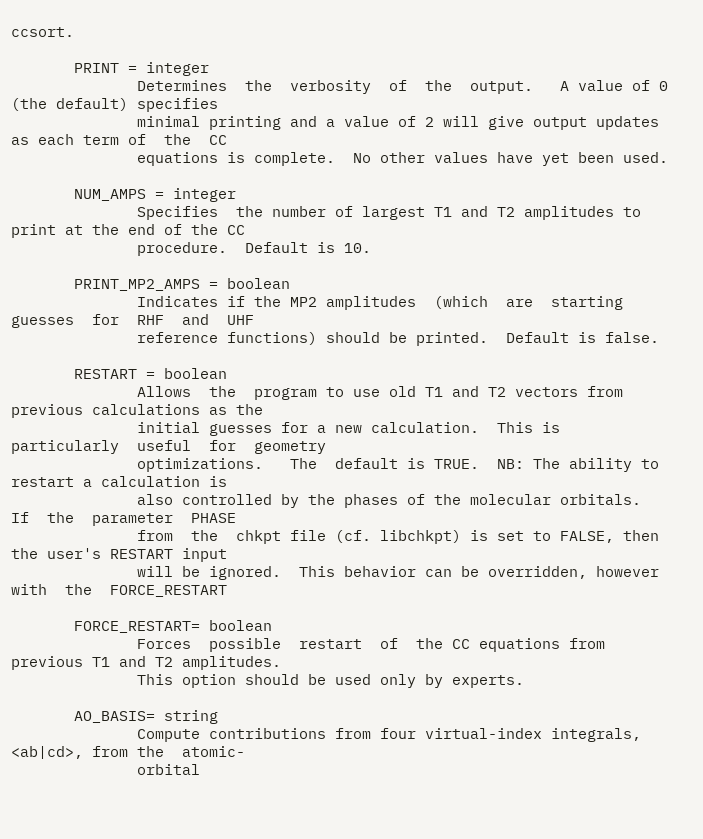ccsort.

       PRINT = integer
              Determines  the  verbosity  of  the  output.   A value of 0 (the default) specifies
              minimal printing and a value of 2 will give output updates as each term of  the  CC
              equations is complete.  No other values have yet been used.

       NUM_AMPS = integer
              Specifies  the number of largest T1 and T2 amplitudes to print at the end of the CC
              procedure.  Default is 10.

       PRINT_MP2_AMPS = boolean
              Indicates if the MP2 amplitudes  (which  are  starting  guesses  for  RHF  and  UHF
              reference functions) should be printed.  Default is false.

       RESTART = boolean
              Allows  the  program to use old T1 and T2 vectors from previous calculations as the
              initial guesses for a new calculation.  This is particularly  useful  for  geometry
              optimizations.   The  default is TRUE.  NB: The ability to restart a calculation is
              also controlled by the phases of the molecular orbitals.  If  the  parameter  PHASE
              from  the  chkpt file (cf. libchkpt) is set to FALSE, then the user's RESTART input
              will be ignored.  This behavior can be overridden, however with  the  FORCE_RESTART

       FORCE_RESTART= boolean
              Forces  possible  restart  of  the CC equations from previous T1 and T2 amplitudes.
              This option should be used only by experts.

       AO_BASIS= string
              Compute contributions from four virtual-index integrals, <ab|cd>, from the  atomic-
              orbital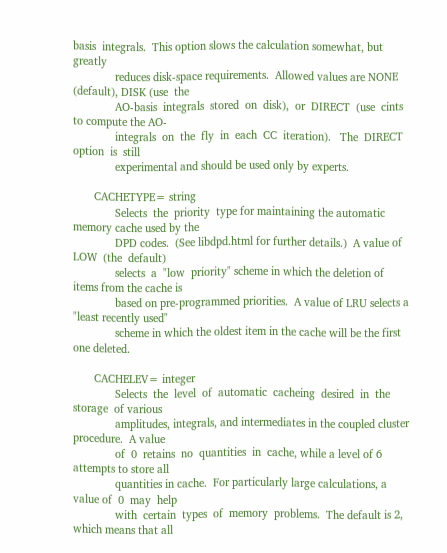basis  integrals.  This option slows the calculation somewhat, but greatly
              reduces disk-space requirements.  Allowed values are NONE (default), DISK (use  the
              AO-basis  integrals  stored  on  disk),  or  DIRECT  (use  cints to compute the AO-
              integrals  on  the  fly  in  each  CC  iteration).   The  DIRECT  option  is  still
              experimental and should be used only by experts.

       CACHETYPE= string
              Selects  the  priority  type for maintaining the automatic memory cache used by the
              DPD codes.  (See libdpd.html for further details.)  A value of  LOW  (the  default)
              selects  a  "low  priority" scheme in which the deletion of items from the cache is
              based on pre-programmed priorities.  A value of LRU selects a "least recently used"
              scheme in which the oldest item in the cache will be the first one deleted.

       CACHELEV= integer
              Selects  the  level  of  automatic  cacheing  desired  in  the  storage  of various
              amplitudes, integrals, and intermediates in the coupled cluster procedure.  A value
              of  0  retains  no  quantities  in  cache, while a level of 6 attempts to store all
              quantities in cache.  For particularly large calculations, a value of  0  may  help
              with  certain  types  of  memory  problems.  The default is 2, which means that all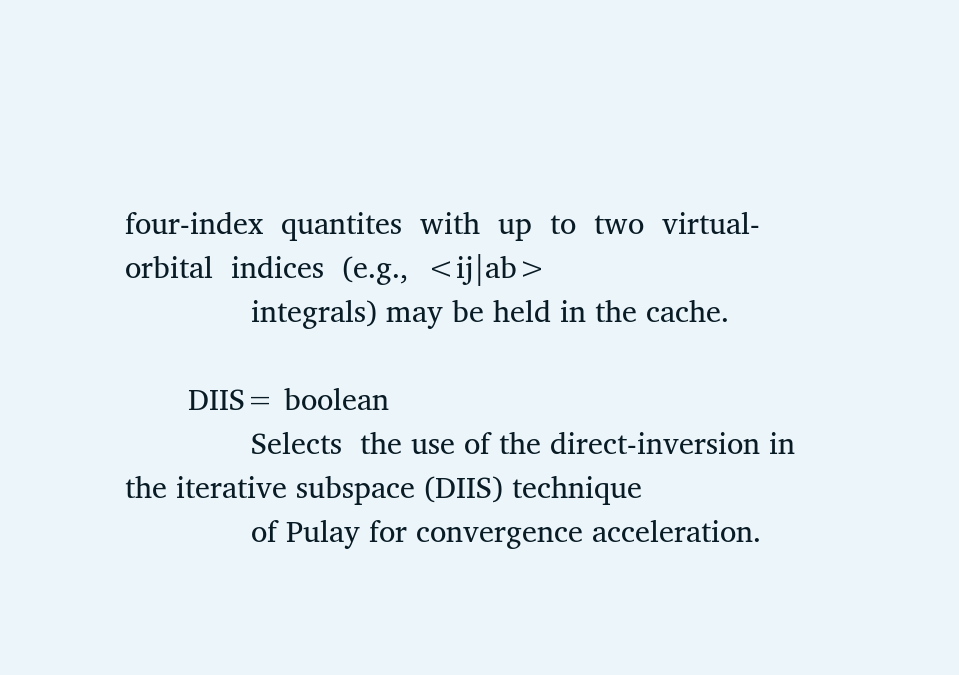four-index  quantites  with  up  to  two  virtual-orbital  indices  (e.g.,  <ij|ab>
              integrals) may be held in the cache.

       DIIS= boolean
              Selects  the use of the direct-inversion in the iterative subspace (DIIS) technique
              of Pulay for convergence acceleration.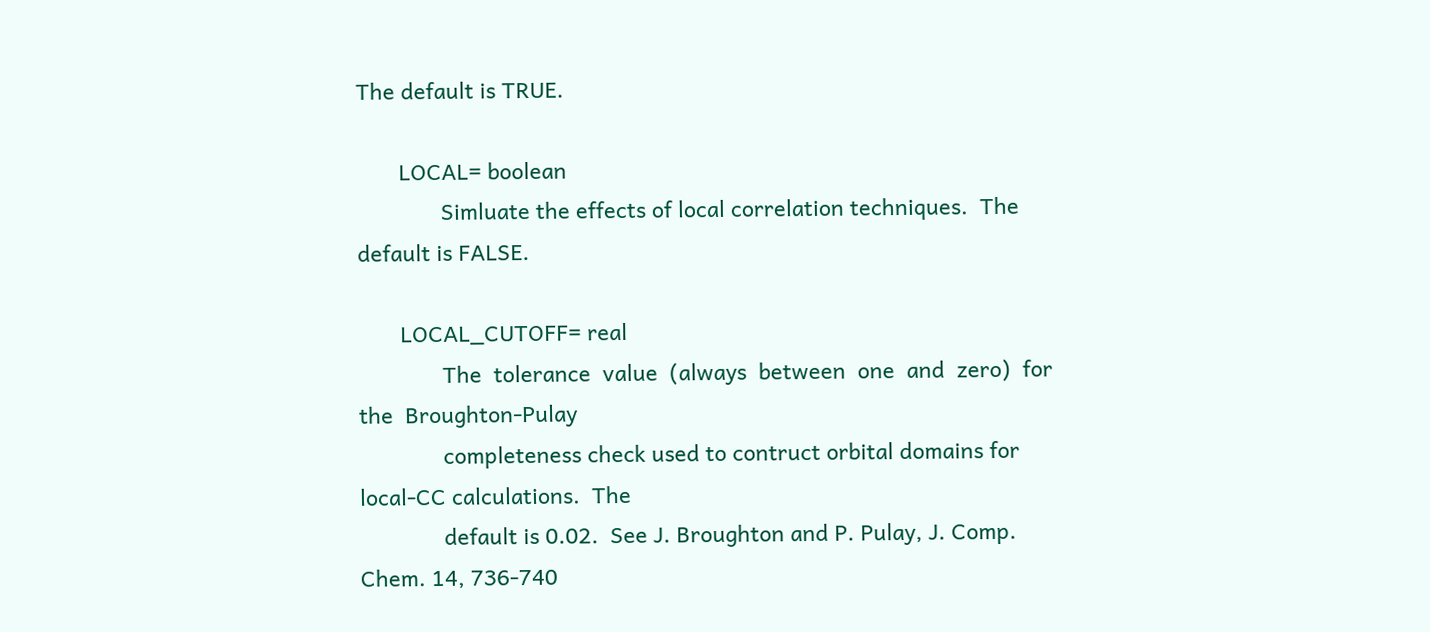The default is TRUE.

       LOCAL= boolean
              Simluate the effects of local correlation techniques.  The default is FALSE.

       LOCAL_CUTOFF= real
              The  tolerance  value  (always  between  one  and  zero)  for  the  Broughton-Pulay
              completeness check used to contruct orbital domains for local-CC calculations.  The
              default is 0.02.  See J. Broughton and P. Pulay, J. Comp. Chem. 14, 736-740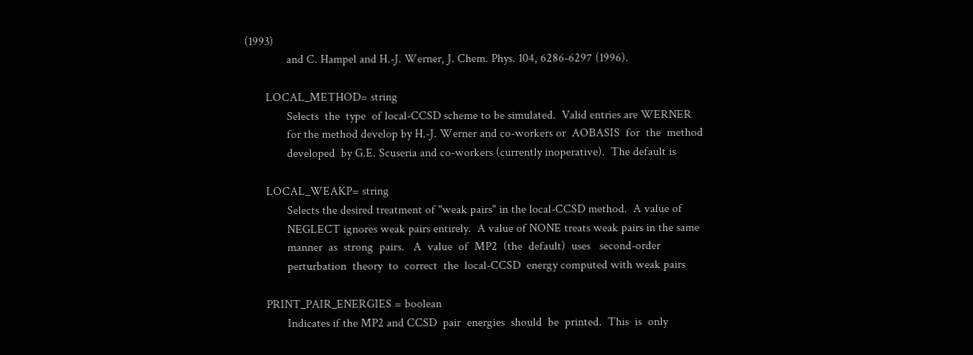(1993)
              and C. Hampel and H.-J. Werner, J. Chem. Phys. 104, 6286-6297 (1996).

       LOCAL_METHOD= string
              Selects  the  type  of local-CCSD scheme to be simulated.  Valid entries are WERNER
              for the method develop by H.-J. Werner and co-workers or  AOBASIS  for  the  method
              developed  by G.E. Scuseria and co-workers (currently inoperative).  The default is

       LOCAL_WEAKP= string
              Selects the desired treatment of "weak pairs" in the local-CCSD method.  A value of
              NEGLECT ignores weak pairs entirely.  A value of NONE treats weak pairs in the same
              manner  as  strong  pairs.   A  value  of  MP2  (the  default)  uses   second-order
              perturbation  theory  to  correct  the  local-CCSD  energy computed with weak pairs

       PRINT_PAIR_ENERGIES = boolean
              Indicates if the MP2 and CCSD  pair  energies  should  be  printed.  This  is  only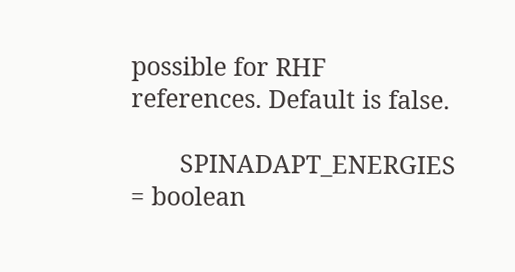possible for RHF references. Default is false.

       SPINADAPT_ENERGIES = boolean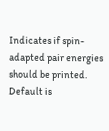Indicates if spin-adapted pair energies should be printed.  Default is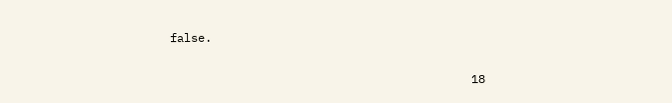false.

                                           18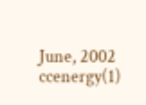June, 2002                              ccenergy(1)